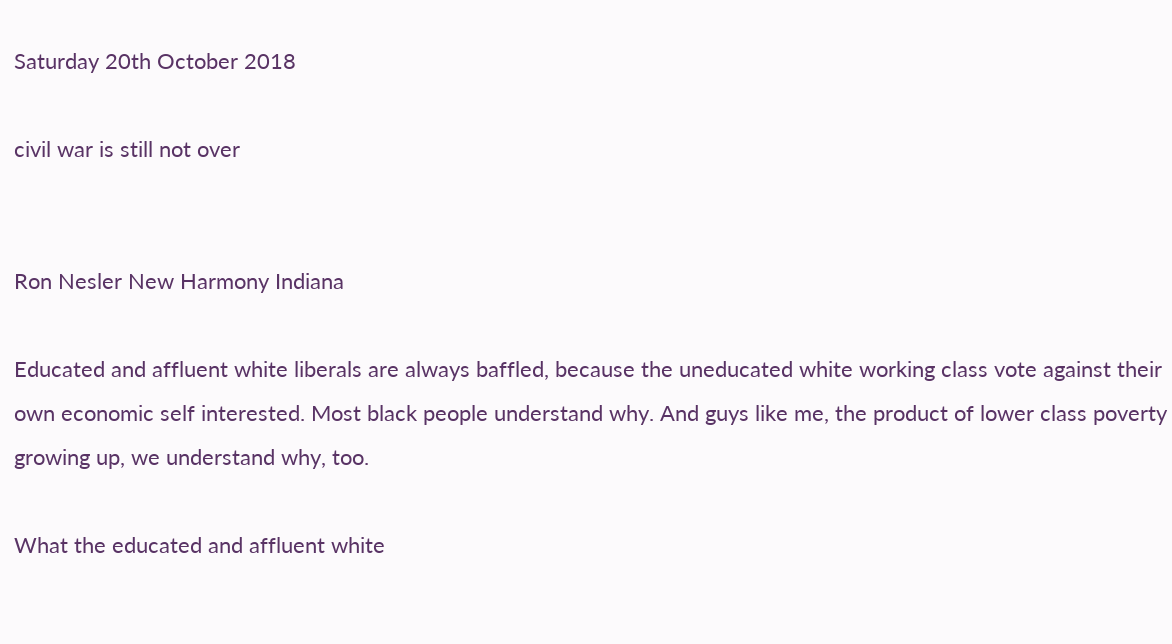Saturday 20th October 2018

civil war is still not over


Ron Nesler New Harmony Indiana

Educated and affluent white liberals are always baffled, because the uneducated white working class vote against their own economic self interested. Most black people understand why. And guys like me, the product of lower class poverty growing up, we understand why, too.

What the educated and affluent white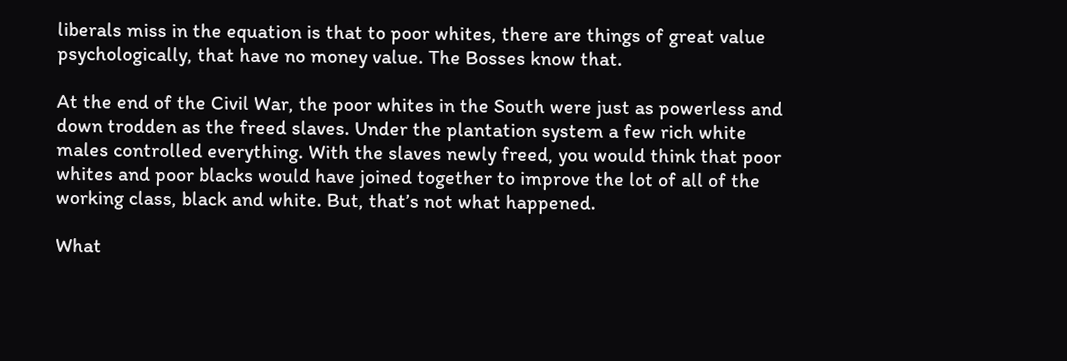liberals miss in the equation is that to poor whites, there are things of great value psychologically, that have no money value. The Bosses know that.

At the end of the Civil War, the poor whites in the South were just as powerless and down trodden as the freed slaves. Under the plantation system a few rich white males controlled everything. With the slaves newly freed, you would think that poor whites and poor blacks would have joined together to improve the lot of all of the working class, black and white. But, that’s not what happened.

What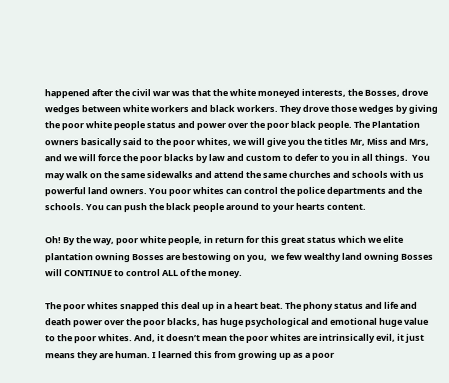happened after the civil war was that the white moneyed interests, the Bosses, drove wedges between white workers and black workers. They drove those wedges by giving the poor white people status and power over the poor black people. The Plantation owners basically said to the poor whites, we will give you the titles Mr, Miss and Mrs, and we will force the poor blacks by law and custom to defer to you in all things.  You may walk on the same sidewalks and attend the same churches and schools with us powerful land owners. You poor whites can control the police departments and the schools. You can push the black people around to your hearts content.

Oh! By the way, poor white people, in return for this great status which we elite plantation owning Bosses are bestowing on you,  we few wealthy land owning Bosses will CONTINUE to control ALL of the money.

The poor whites snapped this deal up in a heart beat. The phony status and life and death power over the poor blacks, has huge psychological and emotional huge value to the poor whites. And, it doesn’t mean the poor whites are intrinsically evil, it just means they are human. I learned this from growing up as a poor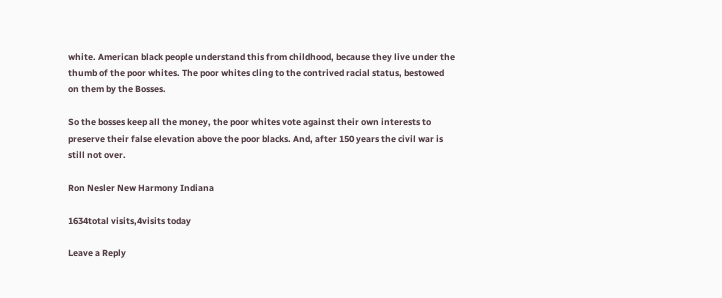white. American black people understand this from childhood, because they live under the thumb of the poor whites. The poor whites cling to the contrived racial status, bestowed on them by the Bosses.

So the bosses keep all the money, the poor whites vote against their own interests to preserve their false elevation above the poor blacks. And, after 150 years the civil war is still not over.

Ron Nesler New Harmony Indiana

1634total visits,4visits today

Leave a Reply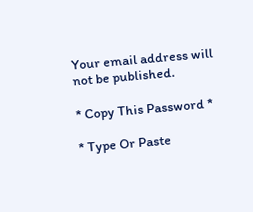Your email address will not be published.

* Copy This Password *

* Type Or Paste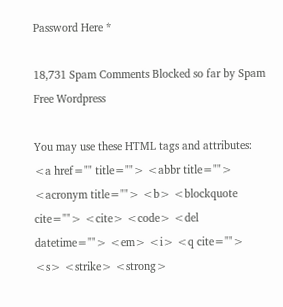Password Here *

18,731 Spam Comments Blocked so far by Spam Free Wordpress

You may use these HTML tags and attributes: <a href="" title=""> <abbr title=""> <acronym title=""> <b> <blockquote cite=""> <cite> <code> <del datetime=""> <em> <i> <q cite=""> <s> <strike> <strong>